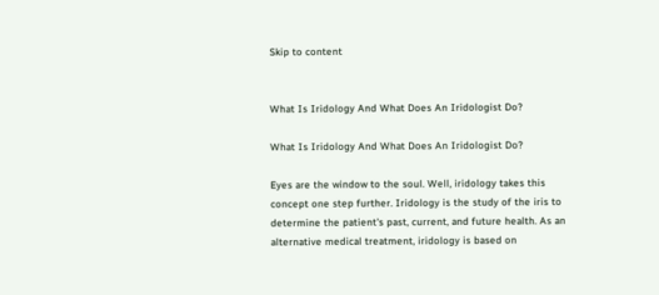Skip to content


What Is Iridology And What Does An Iridologist Do?

What Is Iridology And What Does An Iridologist Do?

Eyes are the window to the soul. Well, iridology takes this concept one step further. Iridology is the study of the iris to determine the patient's past, current, and future health. As an alternative medical treatment, iridology is based on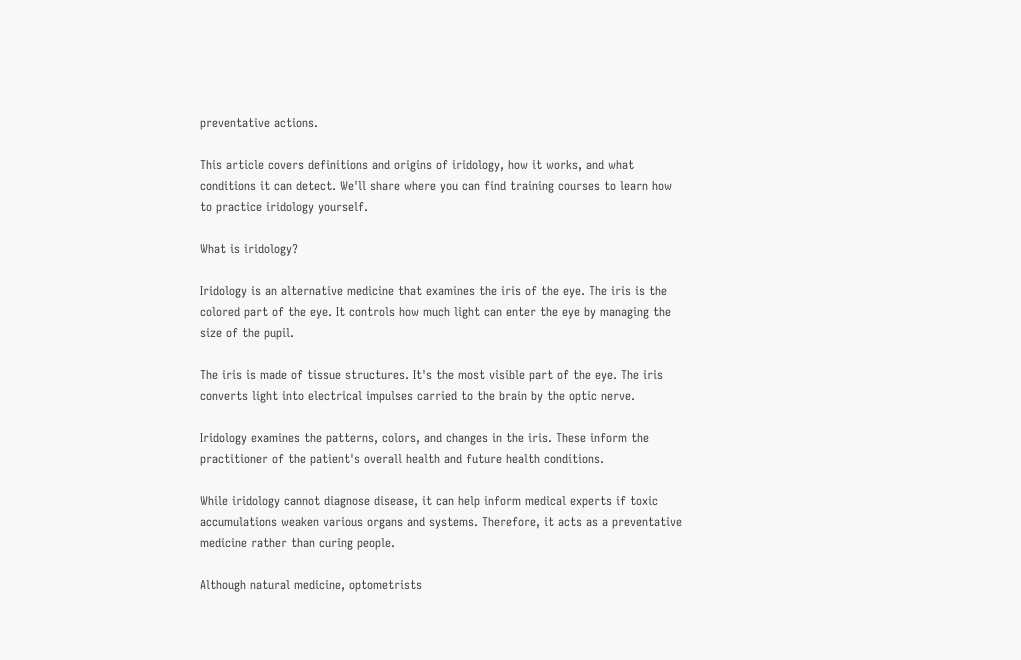preventative actions.

This article covers definitions and origins of iridology, how it works, and what conditions it can detect. We'll share where you can find training courses to learn how to practice iridology yourself.

What is iridology?

Iridology is an alternative medicine that examines the iris of the eye. The iris is the colored part of the eye. It controls how much light can enter the eye by managing the size of the pupil.

The iris is made of tissue structures. It's the most visible part of the eye. The iris converts light into electrical impulses carried to the brain by the optic nerve.

Iridology examines the patterns, colors, and changes in the iris. These inform the practitioner of the patient's overall health and future health conditions.

While iridology cannot diagnose disease, it can help inform medical experts if toxic accumulations weaken various organs and systems. Therefore, it acts as a preventative medicine rather than curing people.

Although natural medicine, optometrists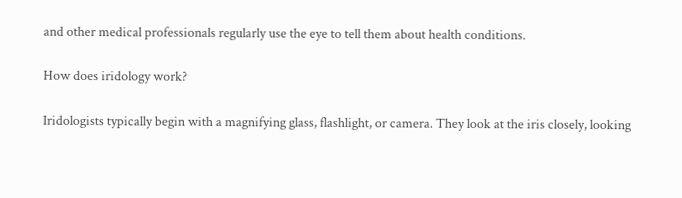and other medical professionals regularly use the eye to tell them about health conditions.

How does iridology work?

Iridologists typically begin with a magnifying glass, flashlight, or camera. They look at the iris closely, looking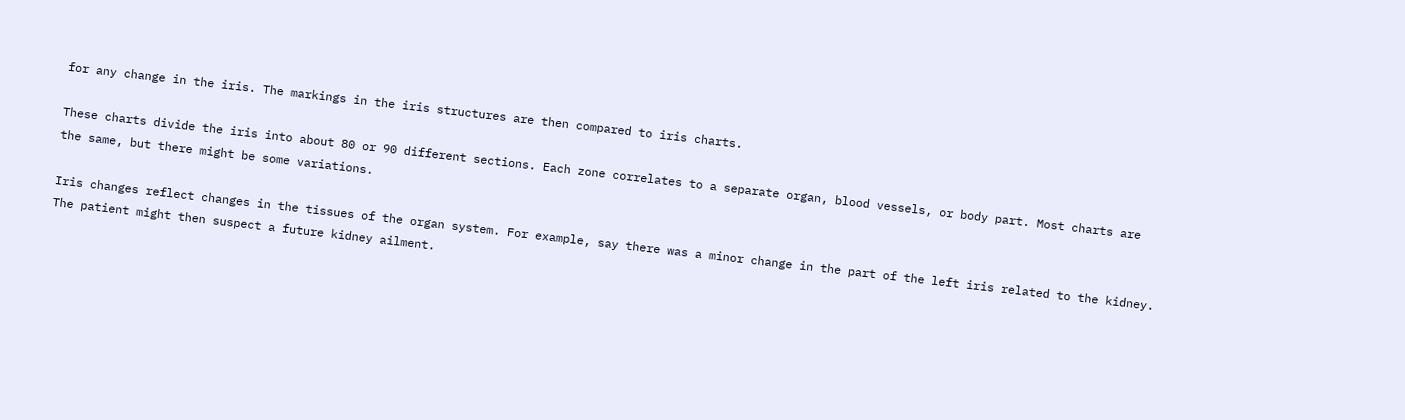for any change in the iris. The markings in the iris structures are then compared to iris charts.

These charts divide the iris into about 80 or 90 different sections. Each zone correlates to a separate organ, blood vessels, or body part. Most charts are the same, but there might be some variations.

Iris changes reflect changes in the tissues of the organ system. For example, say there was a minor change in the part of the left iris related to the kidney. The patient might then suspect a future kidney ailment.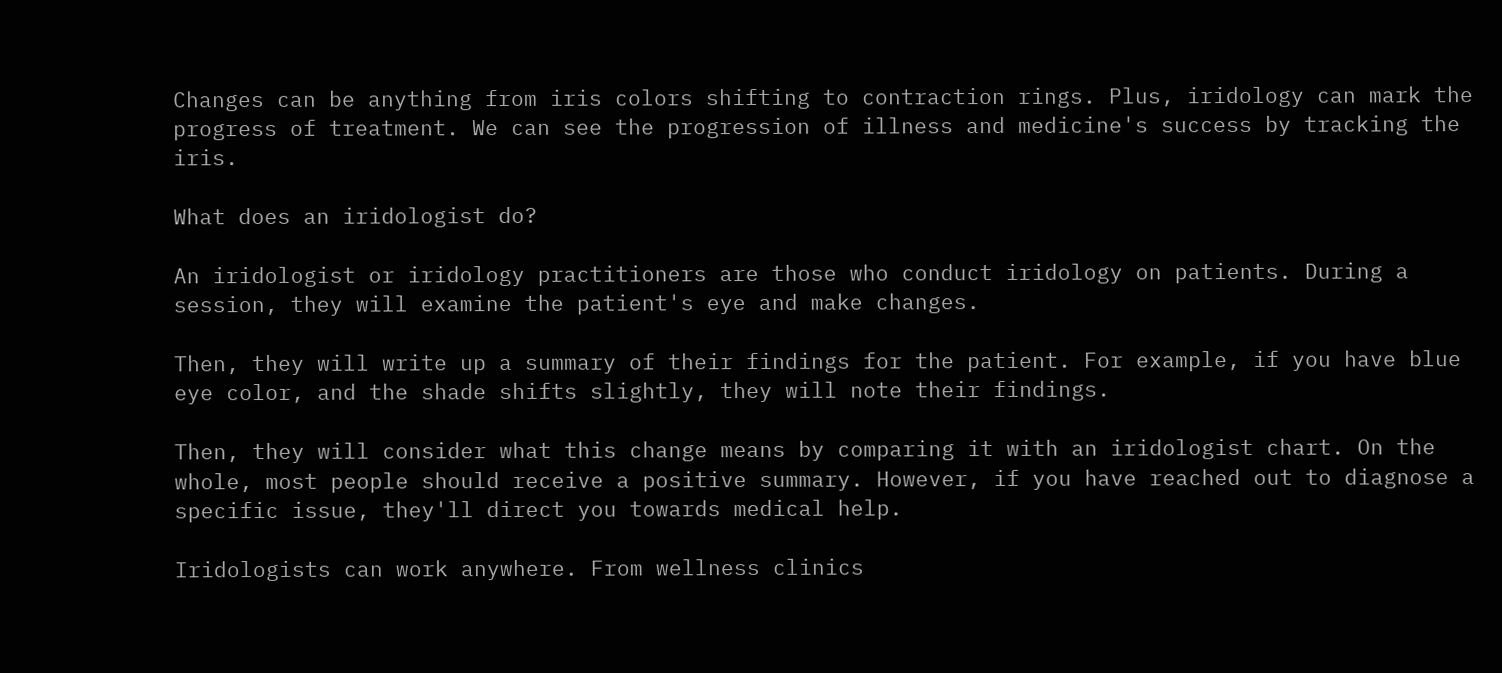Changes can be anything from iris colors shifting to contraction rings. Plus, iridology can mark the progress of treatment. We can see the progression of illness and medicine's success by tracking the iris.

What does an iridologist do?

An iridologist or iridology practitioners are those who conduct iridology on patients. During a session, they will examine the patient's eye and make changes.

Then, they will write up a summary of their findings for the patient. For example, if you have blue eye color, and the shade shifts slightly, they will note their findings.

Then, they will consider what this change means by comparing it with an iridologist chart. On the whole, most people should receive a positive summary. However, if you have reached out to diagnose a specific issue, they'll direct you towards medical help.

Iridologists can work anywhere. From wellness clinics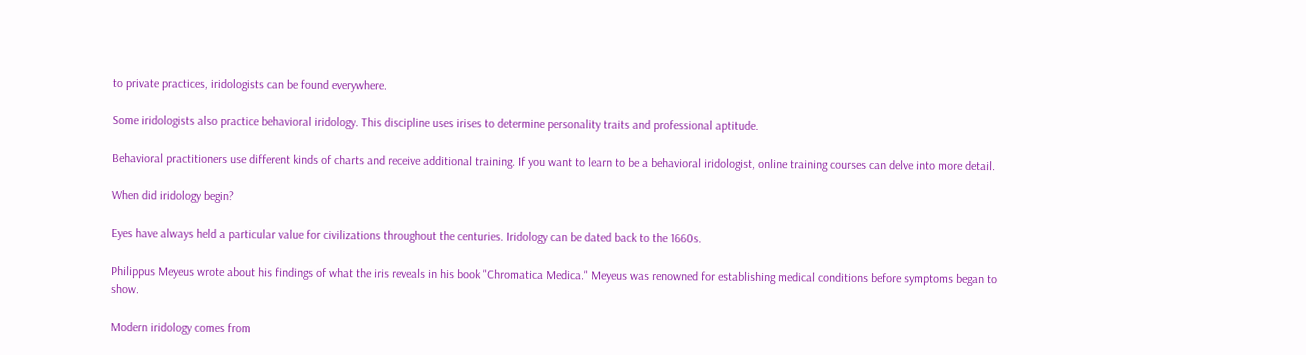to private practices, iridologists can be found everywhere.

Some iridologists also practice behavioral iridology. This discipline uses irises to determine personality traits and professional aptitude.

Behavioral practitioners use different kinds of charts and receive additional training. If you want to learn to be a behavioral iridologist, online training courses can delve into more detail.

When did iridology begin?

Eyes have always held a particular value for civilizations throughout the centuries. Iridology can be dated back to the 1660s.

Philippus Meyeus wrote about his findings of what the iris reveals in his book "Chromatica Medica." Meyeus was renowned for establishing medical conditions before symptoms began to show.

Modern iridology comes from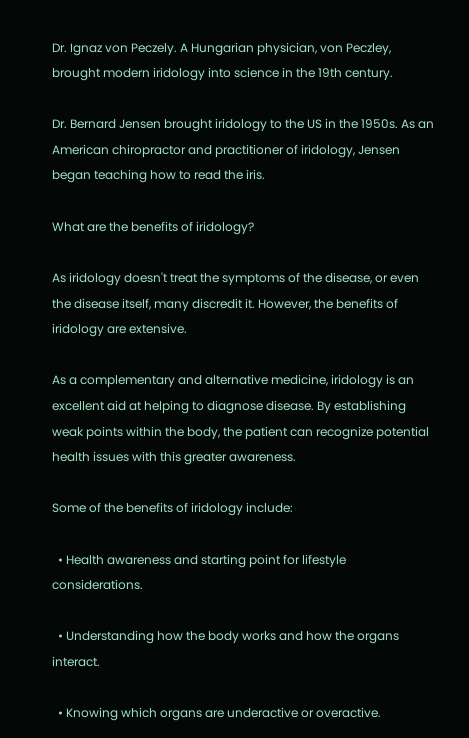Dr. Ignaz von Peczely. A Hungarian physician, von Peczley, brought modern iridology into science in the 19th century.

Dr. Bernard Jensen brought iridology to the US in the 1950s. As an American chiropractor and practitioner of iridology, Jensen began teaching how to read the iris.

What are the benefits of iridology?

As iridology doesn't treat the symptoms of the disease, or even the disease itself, many discredit it. However, the benefits of iridology are extensive.

As a complementary and alternative medicine, iridology is an excellent aid at helping to diagnose disease. By establishing weak points within the body, the patient can recognize potential health issues with this greater awareness.

Some of the benefits of iridology include:

  • Health awareness and starting point for lifestyle considerations.

  • Understanding how the body works and how the organs interact.

  • Knowing which organs are underactive or overactive.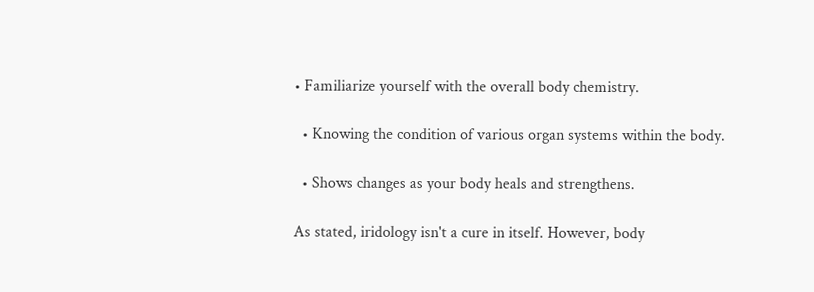• Familiarize yourself with the overall body chemistry.

  • Knowing the condition of various organ systems within the body.

  • Shows changes as your body heals and strengthens.

As stated, iridology isn't a cure in itself. However, body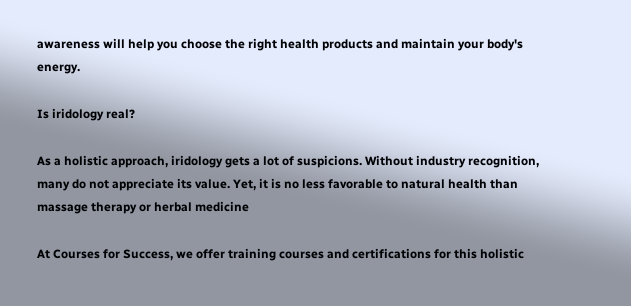awareness will help you choose the right health products and maintain your body's energy.

Is iridology real?

As a holistic approach, iridology gets a lot of suspicions. Without industry recognition, many do not appreciate its value. Yet, it is no less favorable to natural health than massage therapy or herbal medicine

At Courses for Success, we offer training courses and certifications for this holistic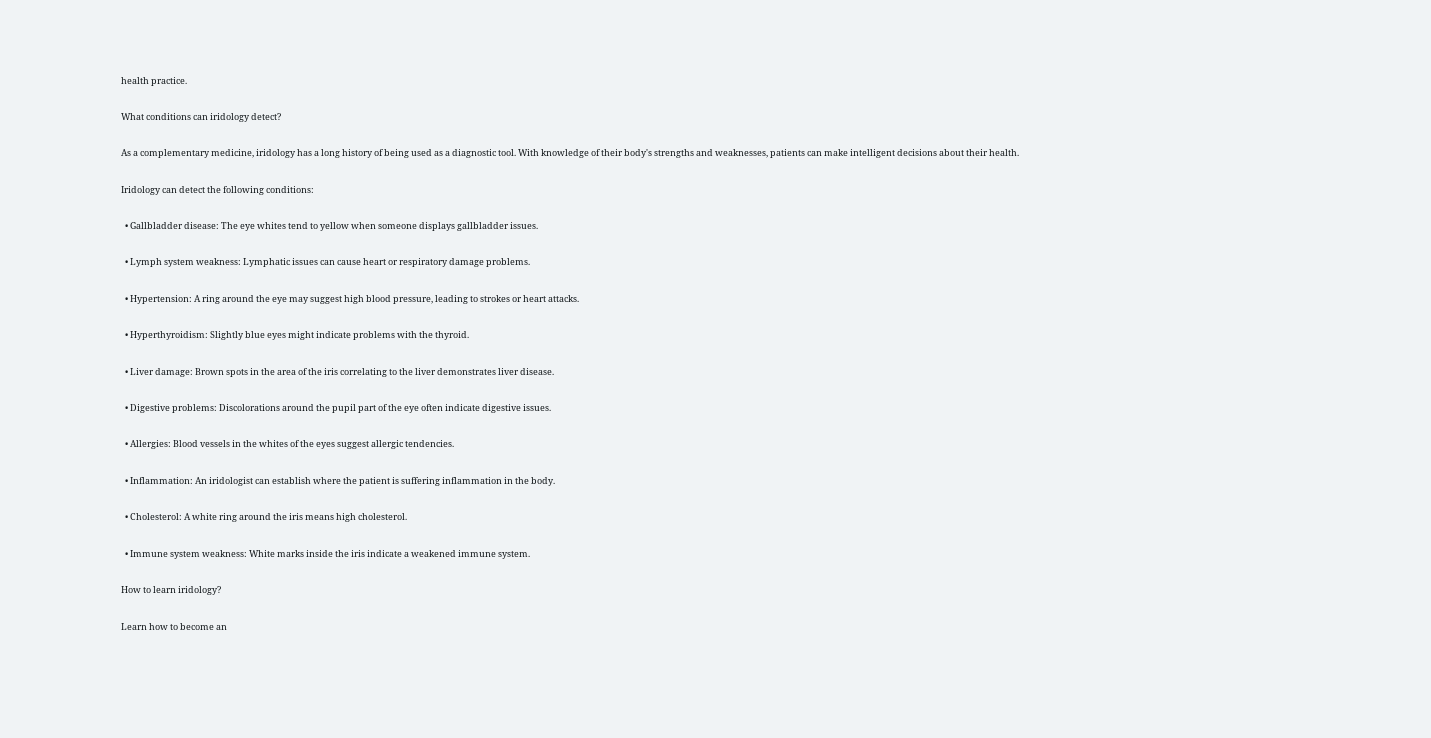health practice.

What conditions can iridology detect?

As a complementary medicine, iridology has a long history of being used as a diagnostic tool. With knowledge of their body's strengths and weaknesses, patients can make intelligent decisions about their health.

Iridology can detect the following conditions:

  • Gallbladder disease: The eye whites tend to yellow when someone displays gallbladder issues.

  • Lymph system weakness: Lymphatic issues can cause heart or respiratory damage problems.

  • Hypertension: A ring around the eye may suggest high blood pressure, leading to strokes or heart attacks.

  • Hyperthyroidism: Slightly blue eyes might indicate problems with the thyroid.

  • Liver damage: Brown spots in the area of the iris correlating to the liver demonstrates liver disease.

  • Digestive problems: Discolorations around the pupil part of the eye often indicate digestive issues.

  • Allergies: Blood vessels in the whites of the eyes suggest allergic tendencies.

  • Inflammation: An iridologist can establish where the patient is suffering inflammation in the body.

  • Cholesterol: A white ring around the iris means high cholesterol.

  • Immune system weakness: White marks inside the iris indicate a weakened immune system.

How to learn iridology?

Learn how to become an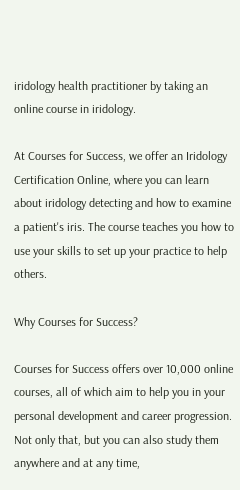iridology health practitioner by taking an online course in iridology.

At Courses for Success, we offer an Iridology Certification Online, where you can learn about iridology detecting and how to examine a patient's iris. The course teaches you how to use your skills to set up your practice to help others.

Why Courses for Success?

Courses for Success offers over 10,000 online courses, all of which aim to help you in your personal development and career progression. Not only that, but you can also study them anywhere and at any time,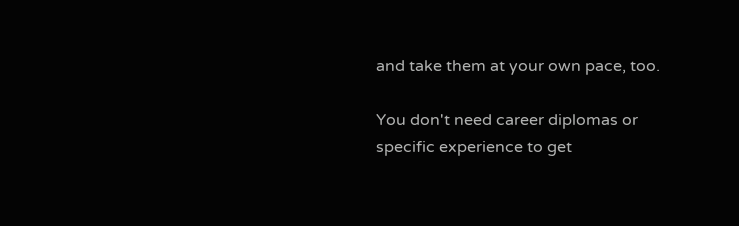and take them at your own pace, too.

You don't need career diplomas or specific experience to get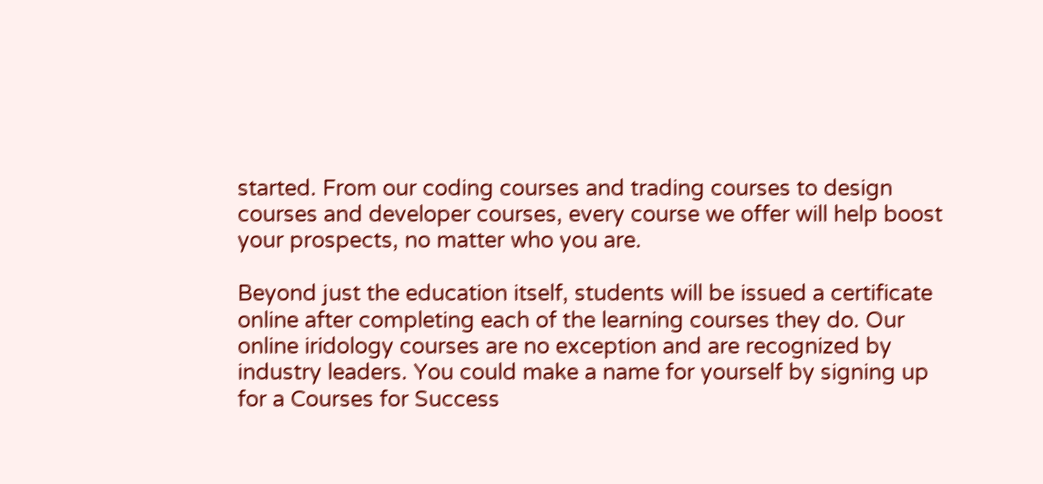started. From our coding courses and trading courses to design courses and developer courses, every course we offer will help boost your prospects, no matter who you are.

Beyond just the education itself, students will be issued a certificate online after completing each of the learning courses they do. Our online iridology courses are no exception and are recognized by industry leaders. You could make a name for yourself by signing up for a Courses for Success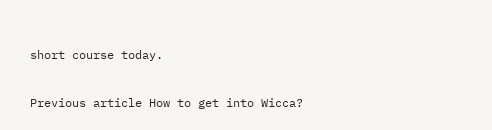short course today.

Previous article How to get into Wicca?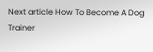Next article How To Become A Dog Trainer